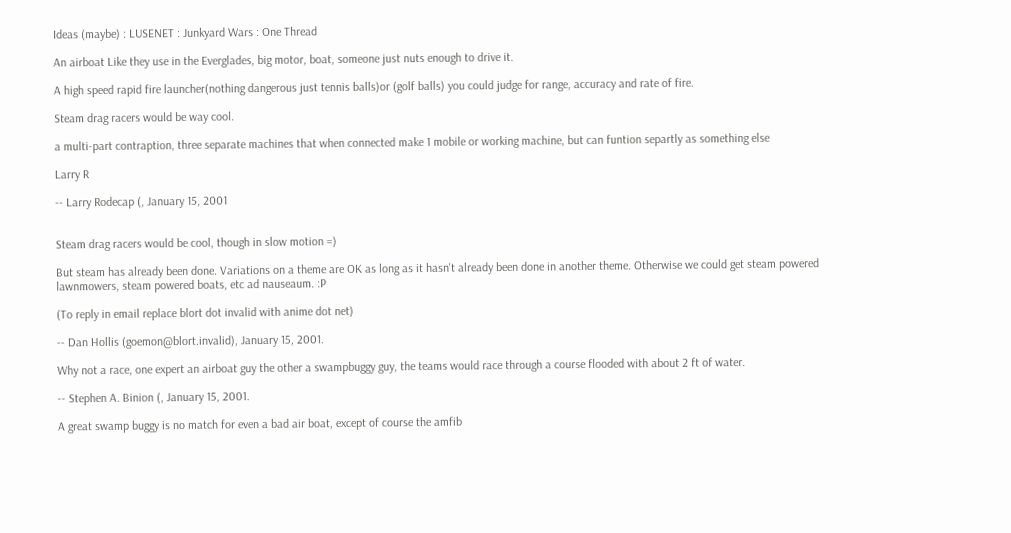Ideas (maybe) : LUSENET : Junkyard Wars : One Thread

An airboat Like they use in the Everglades, big motor, boat, someone just nuts enough to drive it.

A high speed rapid fire launcher(nothing dangerous just tennis balls)or (golf balls) you could judge for range, accuracy and rate of fire.

Steam drag racers would be way cool.

a multi-part contraption, three separate machines that when connected make 1 mobile or working machine, but can funtion separtly as something else

Larry R

-- Larry Rodecap (, January 15, 2001


Steam drag racers would be cool, though in slow motion =)

But steam has already been done. Variations on a theme are OK as long as it hasn't already been done in another theme. Otherwise we could get steam powered lawnmowers, steam powered boats, etc ad nauseaum. :P

(To reply in email replace blort dot invalid with anime dot net)

-- Dan Hollis (goemon@blort.invalid), January 15, 2001.

Why not a race, one expert an airboat guy the other a swampbuggy guy, the teams would race through a course flooded with about 2 ft of water.

-- Stephen A. Binion (, January 15, 2001.

A great swamp buggy is no match for even a bad air boat, except of course the amfib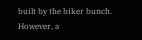built by the biker bunch. However, a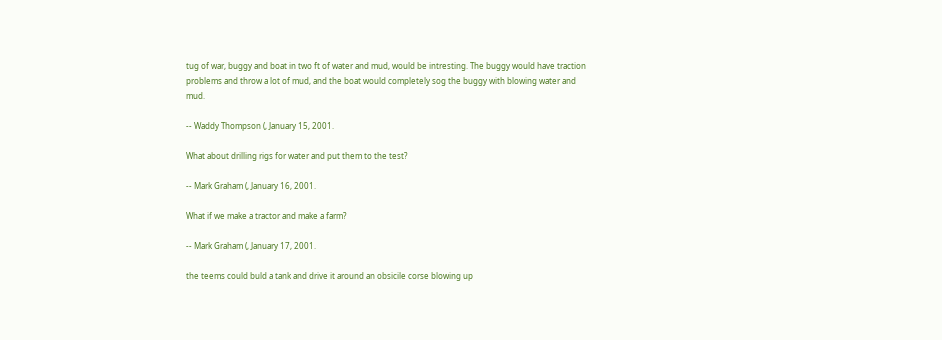tug of war, buggy and boat in two ft of water and mud, would be intresting. The buggy would have traction problems and throw a lot of mud, and the boat would completely sog the buggy with blowing water and mud.

-- Waddy Thompson (, January 15, 2001.

What about drilling rigs for water and put them to the test?

-- Mark Graham (, January 16, 2001.

What if we make a tractor and make a farm?

-- Mark Graham (, January 17, 2001.

the teems could buld a tank and drive it around an obsicile corse blowing up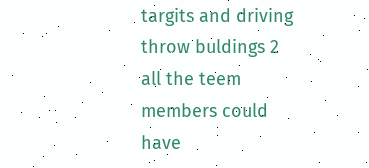targits and driving throw buldings 2 all the teem members could have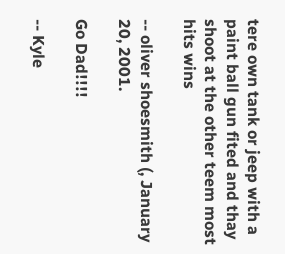tere own tank or jeep with a paint ball gun fited and thay shoot at the other teem most hits wins

-- oliver shoesmith (, January 20, 2001.

Go Dad!!!!

-- Kyle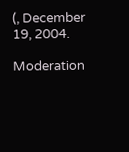(, December 19, 2004.

Moderation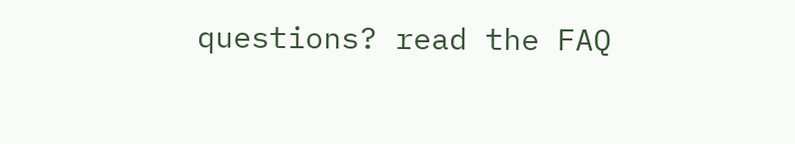questions? read the FAQ